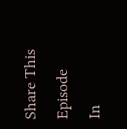Share This Episode
In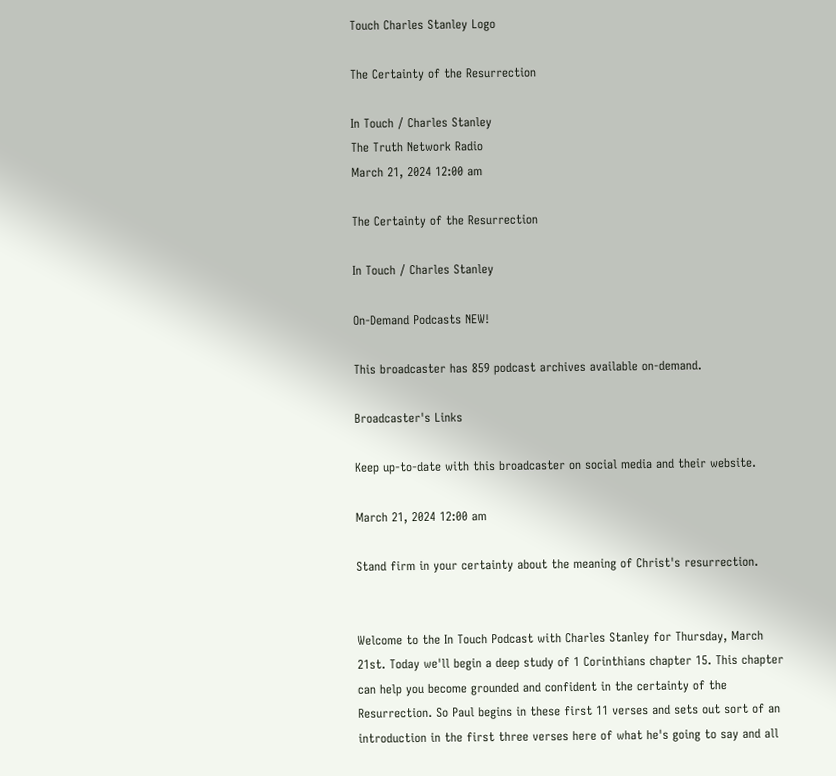Touch Charles Stanley Logo

The Certainty of the Resurrection

In Touch / Charles Stanley
The Truth Network Radio
March 21, 2024 12:00 am

The Certainty of the Resurrection

In Touch / Charles Stanley

On-Demand Podcasts NEW!

This broadcaster has 859 podcast archives available on-demand.

Broadcaster's Links

Keep up-to-date with this broadcaster on social media and their website.

March 21, 2024 12:00 am

Stand firm in your certainty about the meaning of Christ's resurrection.


Welcome to the In Touch Podcast with Charles Stanley for Thursday, March 21st. Today we'll begin a deep study of 1 Corinthians chapter 15. This chapter can help you become grounded and confident in the certainty of the Resurrection. So Paul begins in these first 11 verses and sets out sort of an introduction in the first three verses here of what he's going to say and all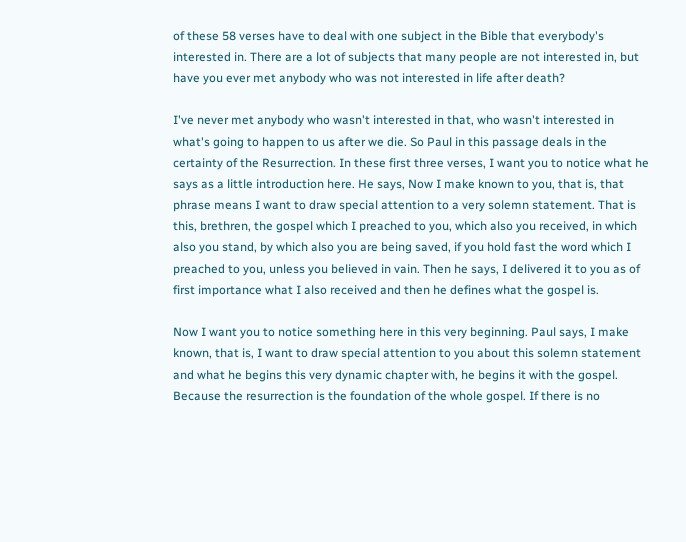of these 58 verses have to deal with one subject in the Bible that everybody's interested in. There are a lot of subjects that many people are not interested in, but have you ever met anybody who was not interested in life after death?

I've never met anybody who wasn't interested in that, who wasn't interested in what's going to happen to us after we die. So Paul in this passage deals in the certainty of the Resurrection. In these first three verses, I want you to notice what he says as a little introduction here. He says, Now I make known to you, that is, that phrase means I want to draw special attention to a very solemn statement. That is this, brethren, the gospel which I preached to you, which also you received, in which also you stand, by which also you are being saved, if you hold fast the word which I preached to you, unless you believed in vain. Then he says, I delivered it to you as of first importance what I also received and then he defines what the gospel is.

Now I want you to notice something here in this very beginning. Paul says, I make known, that is, I want to draw special attention to you about this solemn statement and what he begins this very dynamic chapter with, he begins it with the gospel. Because the resurrection is the foundation of the whole gospel. If there is no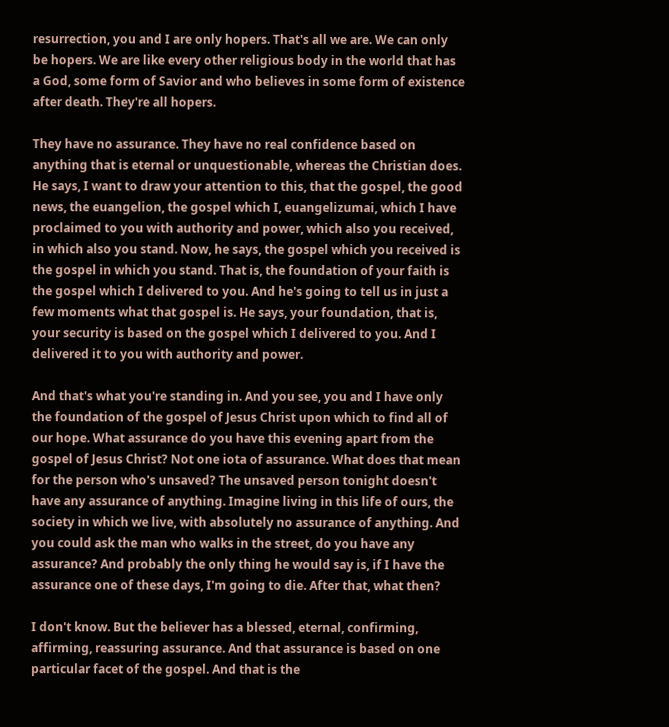resurrection, you and I are only hopers. That's all we are. We can only be hopers. We are like every other religious body in the world that has a God, some form of Savior and who believes in some form of existence after death. They're all hopers.

They have no assurance. They have no real confidence based on anything that is eternal or unquestionable, whereas the Christian does. He says, I want to draw your attention to this, that the gospel, the good news, the euangelion, the gospel which I, euangelizumai, which I have proclaimed to you with authority and power, which also you received, in which also you stand. Now, he says, the gospel which you received is the gospel in which you stand. That is, the foundation of your faith is the gospel which I delivered to you. And he's going to tell us in just a few moments what that gospel is. He says, your foundation, that is, your security is based on the gospel which I delivered to you. And I delivered it to you with authority and power.

And that's what you're standing in. And you see, you and I have only the foundation of the gospel of Jesus Christ upon which to find all of our hope. What assurance do you have this evening apart from the gospel of Jesus Christ? Not one iota of assurance. What does that mean for the person who's unsaved? The unsaved person tonight doesn't have any assurance of anything. Imagine living in this life of ours, the society in which we live, with absolutely no assurance of anything. And you could ask the man who walks in the street, do you have any assurance? And probably the only thing he would say is, if I have the assurance one of these days, I'm going to die. After that, what then?

I don't know. But the believer has a blessed, eternal, confirming, affirming, reassuring assurance. And that assurance is based on one particular facet of the gospel. And that is the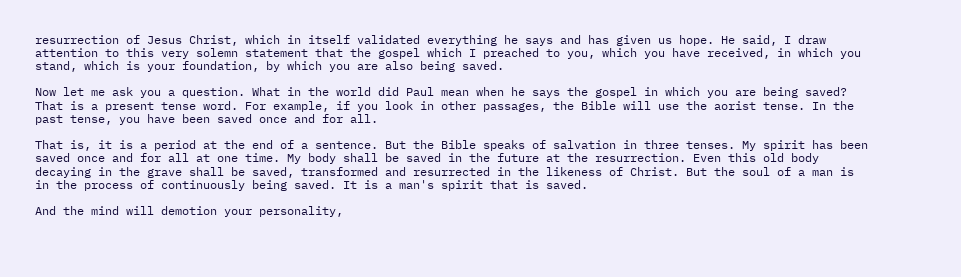resurrection of Jesus Christ, which in itself validated everything he says and has given us hope. He said, I draw attention to this very solemn statement that the gospel which I preached to you, which you have received, in which you stand, which is your foundation, by which you are also being saved.

Now let me ask you a question. What in the world did Paul mean when he says the gospel in which you are being saved? That is a present tense word. For example, if you look in other passages, the Bible will use the aorist tense. In the past tense, you have been saved once and for all.

That is, it is a period at the end of a sentence. But the Bible speaks of salvation in three tenses. My spirit has been saved once and for all at one time. My body shall be saved in the future at the resurrection. Even this old body decaying in the grave shall be saved, transformed and resurrected in the likeness of Christ. But the soul of a man is in the process of continuously being saved. It is a man's spirit that is saved.

And the mind will demotion your personality,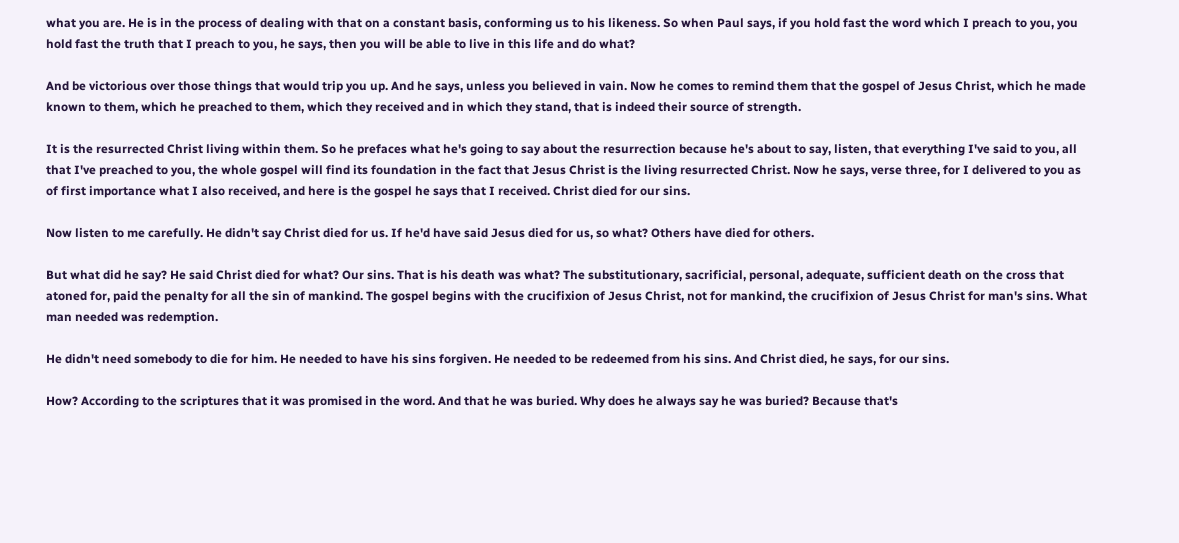what you are. He is in the process of dealing with that on a constant basis, conforming us to his likeness. So when Paul says, if you hold fast the word which I preach to you, you hold fast the truth that I preach to you, he says, then you will be able to live in this life and do what?

And be victorious over those things that would trip you up. And he says, unless you believed in vain. Now he comes to remind them that the gospel of Jesus Christ, which he made known to them, which he preached to them, which they received and in which they stand, that is indeed their source of strength.

It is the resurrected Christ living within them. So he prefaces what he's going to say about the resurrection because he's about to say, listen, that everything I've said to you, all that I've preached to you, the whole gospel will find its foundation in the fact that Jesus Christ is the living resurrected Christ. Now he says, verse three, for I delivered to you as of first importance what I also received, and here is the gospel he says that I received. Christ died for our sins.

Now listen to me carefully. He didn't say Christ died for us. If he'd have said Jesus died for us, so what? Others have died for others.

But what did he say? He said Christ died for what? Our sins. That is his death was what? The substitutionary, sacrificial, personal, adequate, sufficient death on the cross that atoned for, paid the penalty for all the sin of mankind. The gospel begins with the crucifixion of Jesus Christ, not for mankind, the crucifixion of Jesus Christ for man's sins. What man needed was redemption.

He didn't need somebody to die for him. He needed to have his sins forgiven. He needed to be redeemed from his sins. And Christ died, he says, for our sins.

How? According to the scriptures that it was promised in the word. And that he was buried. Why does he always say he was buried? Because that's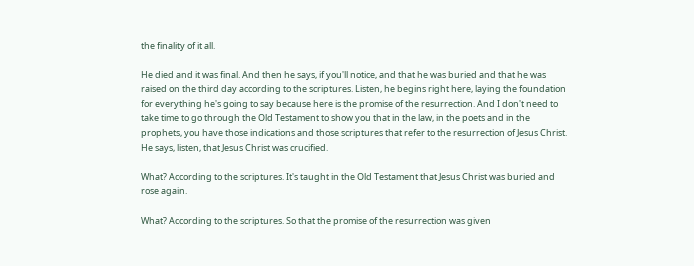the finality of it all.

He died and it was final. And then he says, if you'll notice, and that he was buried and that he was raised on the third day according to the scriptures. Listen, he begins right here, laying the foundation for everything he's going to say because here is the promise of the resurrection. And I don't need to take time to go through the Old Testament to show you that in the law, in the poets and in the prophets, you have those indications and those scriptures that refer to the resurrection of Jesus Christ. He says, listen, that Jesus Christ was crucified.

What? According to the scriptures. It's taught in the Old Testament that Jesus Christ was buried and rose again.

What? According to the scriptures. So that the promise of the resurrection was given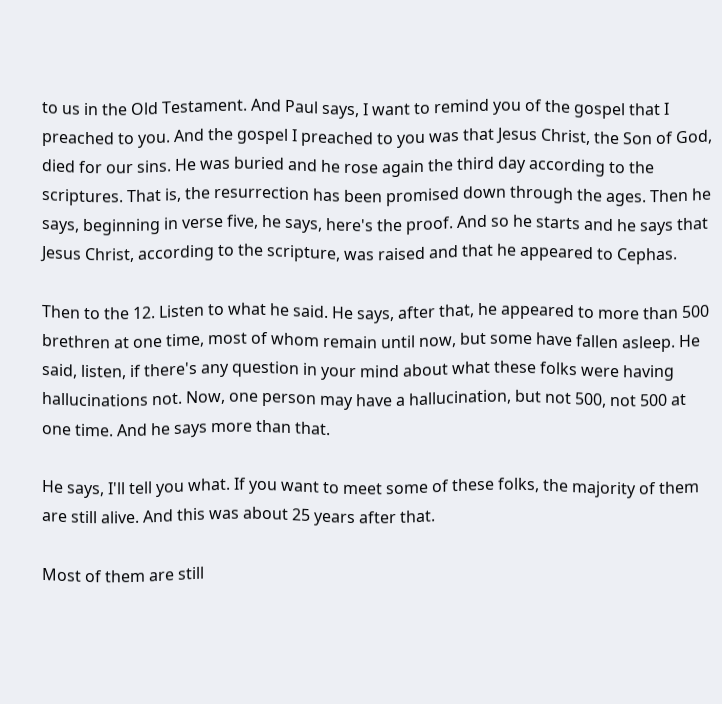to us in the Old Testament. And Paul says, I want to remind you of the gospel that I preached to you. And the gospel I preached to you was that Jesus Christ, the Son of God, died for our sins. He was buried and he rose again the third day according to the scriptures. That is, the resurrection has been promised down through the ages. Then he says, beginning in verse five, he says, here's the proof. And so he starts and he says that Jesus Christ, according to the scripture, was raised and that he appeared to Cephas.

Then to the 12. Listen to what he said. He says, after that, he appeared to more than 500 brethren at one time, most of whom remain until now, but some have fallen asleep. He said, listen, if there's any question in your mind about what these folks were having hallucinations not. Now, one person may have a hallucination, but not 500, not 500 at one time. And he says more than that.

He says, I'll tell you what. If you want to meet some of these folks, the majority of them are still alive. And this was about 25 years after that.

Most of them are still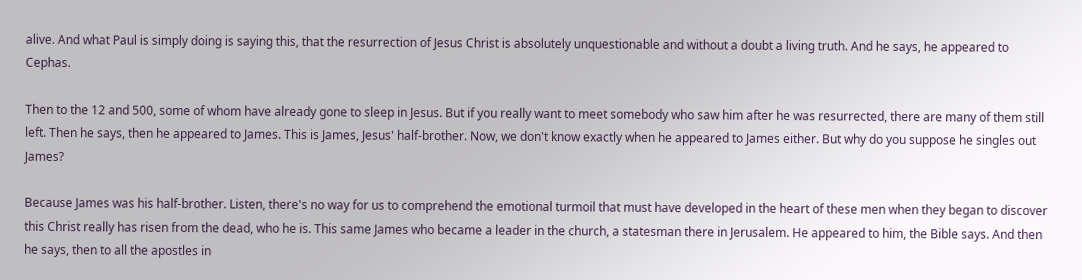alive. And what Paul is simply doing is saying this, that the resurrection of Jesus Christ is absolutely unquestionable and without a doubt a living truth. And he says, he appeared to Cephas.

Then to the 12 and 500, some of whom have already gone to sleep in Jesus. But if you really want to meet somebody who saw him after he was resurrected, there are many of them still left. Then he says, then he appeared to James. This is James, Jesus' half-brother. Now, we don't know exactly when he appeared to James either. But why do you suppose he singles out James?

Because James was his half-brother. Listen, there's no way for us to comprehend the emotional turmoil that must have developed in the heart of these men when they began to discover this Christ really has risen from the dead, who he is. This same James who became a leader in the church, a statesman there in Jerusalem. He appeared to him, the Bible says. And then he says, then to all the apostles in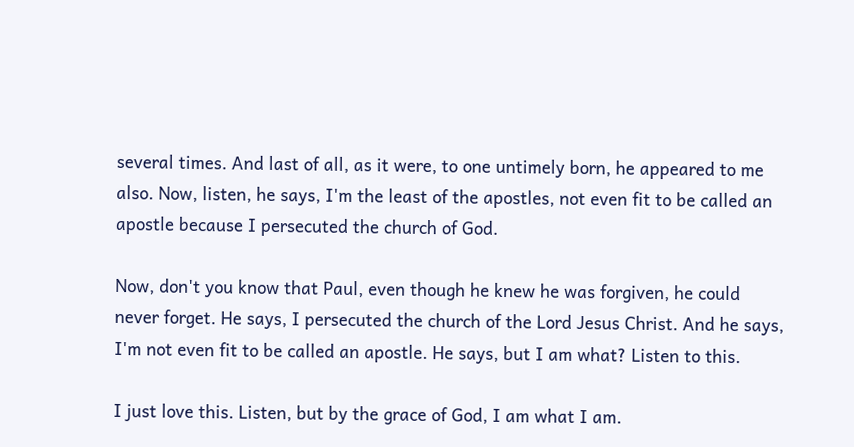several times. And last of all, as it were, to one untimely born, he appeared to me also. Now, listen, he says, I'm the least of the apostles, not even fit to be called an apostle because I persecuted the church of God.

Now, don't you know that Paul, even though he knew he was forgiven, he could never forget. He says, I persecuted the church of the Lord Jesus Christ. And he says, I'm not even fit to be called an apostle. He says, but I am what? Listen to this.

I just love this. Listen, but by the grace of God, I am what I am.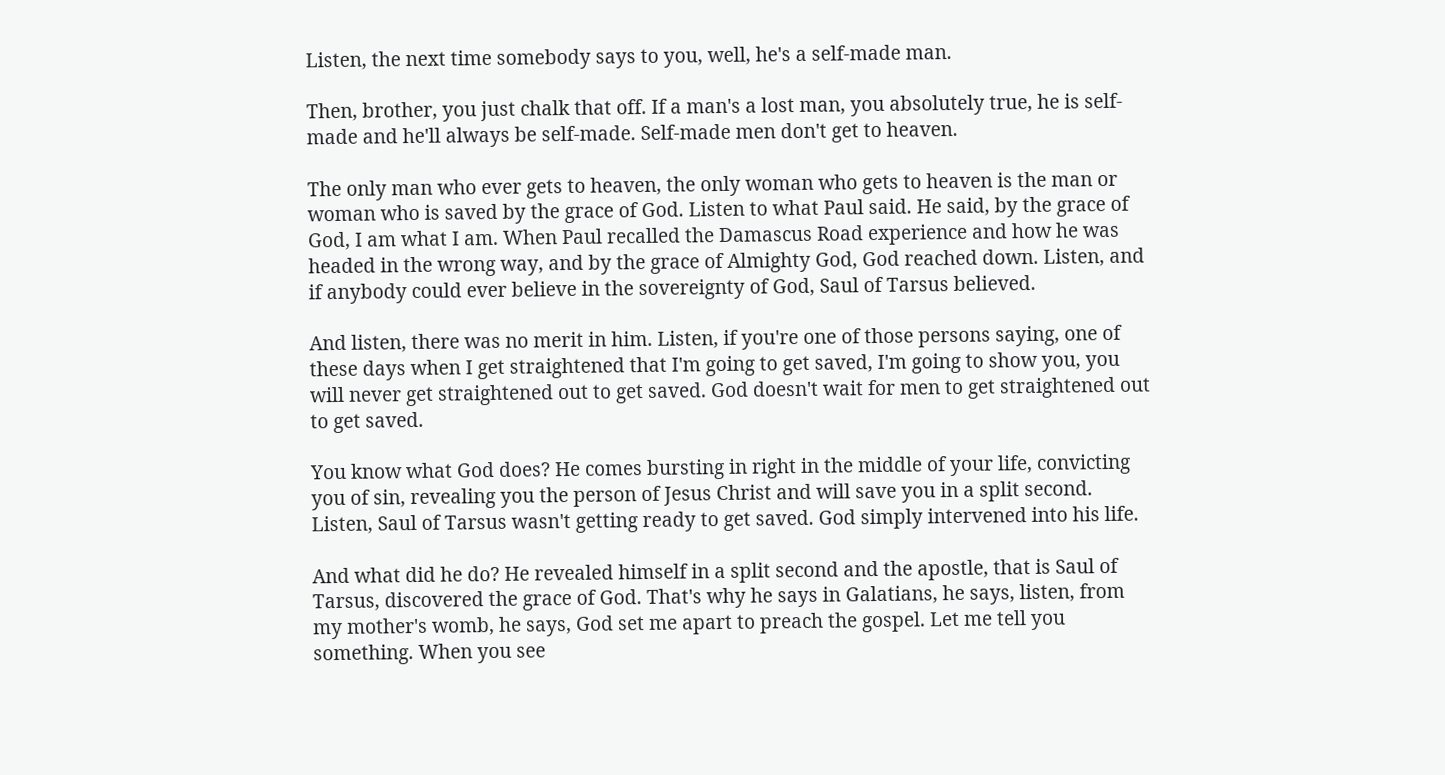Listen, the next time somebody says to you, well, he's a self-made man.

Then, brother, you just chalk that off. If a man's a lost man, you absolutely true, he is self-made and he'll always be self-made. Self-made men don't get to heaven.

The only man who ever gets to heaven, the only woman who gets to heaven is the man or woman who is saved by the grace of God. Listen to what Paul said. He said, by the grace of God, I am what I am. When Paul recalled the Damascus Road experience and how he was headed in the wrong way, and by the grace of Almighty God, God reached down. Listen, and if anybody could ever believe in the sovereignty of God, Saul of Tarsus believed.

And listen, there was no merit in him. Listen, if you're one of those persons saying, one of these days when I get straightened that I'm going to get saved, I'm going to show you, you will never get straightened out to get saved. God doesn't wait for men to get straightened out to get saved.

You know what God does? He comes bursting in right in the middle of your life, convicting you of sin, revealing you the person of Jesus Christ and will save you in a split second. Listen, Saul of Tarsus wasn't getting ready to get saved. God simply intervened into his life.

And what did he do? He revealed himself in a split second and the apostle, that is Saul of Tarsus, discovered the grace of God. That's why he says in Galatians, he says, listen, from my mother's womb, he says, God set me apart to preach the gospel. Let me tell you something. When you see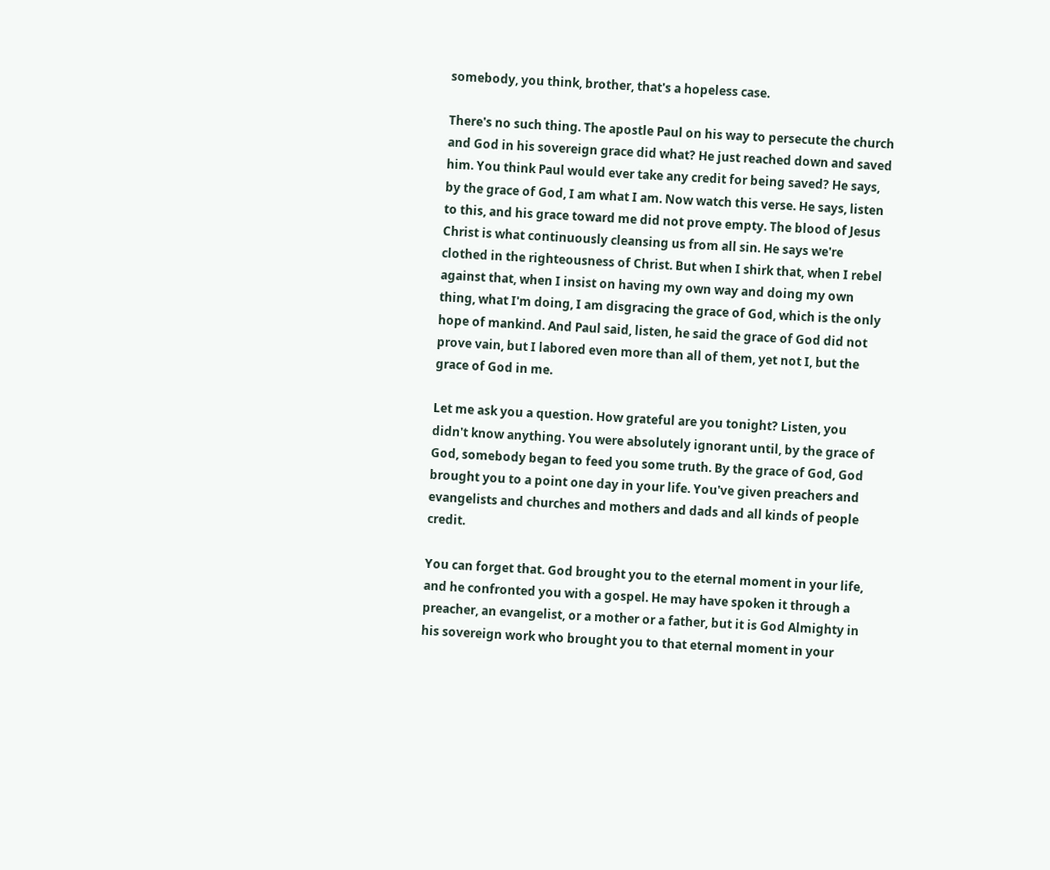somebody, you think, brother, that's a hopeless case.

There's no such thing. The apostle Paul on his way to persecute the church and God in his sovereign grace did what? He just reached down and saved him. You think Paul would ever take any credit for being saved? He says, by the grace of God, I am what I am. Now watch this verse. He says, listen to this, and his grace toward me did not prove empty. The blood of Jesus Christ is what continuously cleansing us from all sin. He says we're clothed in the righteousness of Christ. But when I shirk that, when I rebel against that, when I insist on having my own way and doing my own thing, what I'm doing, I am disgracing the grace of God, which is the only hope of mankind. And Paul said, listen, he said the grace of God did not prove vain, but I labored even more than all of them, yet not I, but the grace of God in me.

Let me ask you a question. How grateful are you tonight? Listen, you didn't know anything. You were absolutely ignorant until, by the grace of God, somebody began to feed you some truth. By the grace of God, God brought you to a point one day in your life. You've given preachers and evangelists and churches and mothers and dads and all kinds of people credit.

You can forget that. God brought you to the eternal moment in your life, and he confronted you with a gospel. He may have spoken it through a preacher, an evangelist, or a mother or a father, but it is God Almighty in his sovereign work who brought you to that eternal moment in your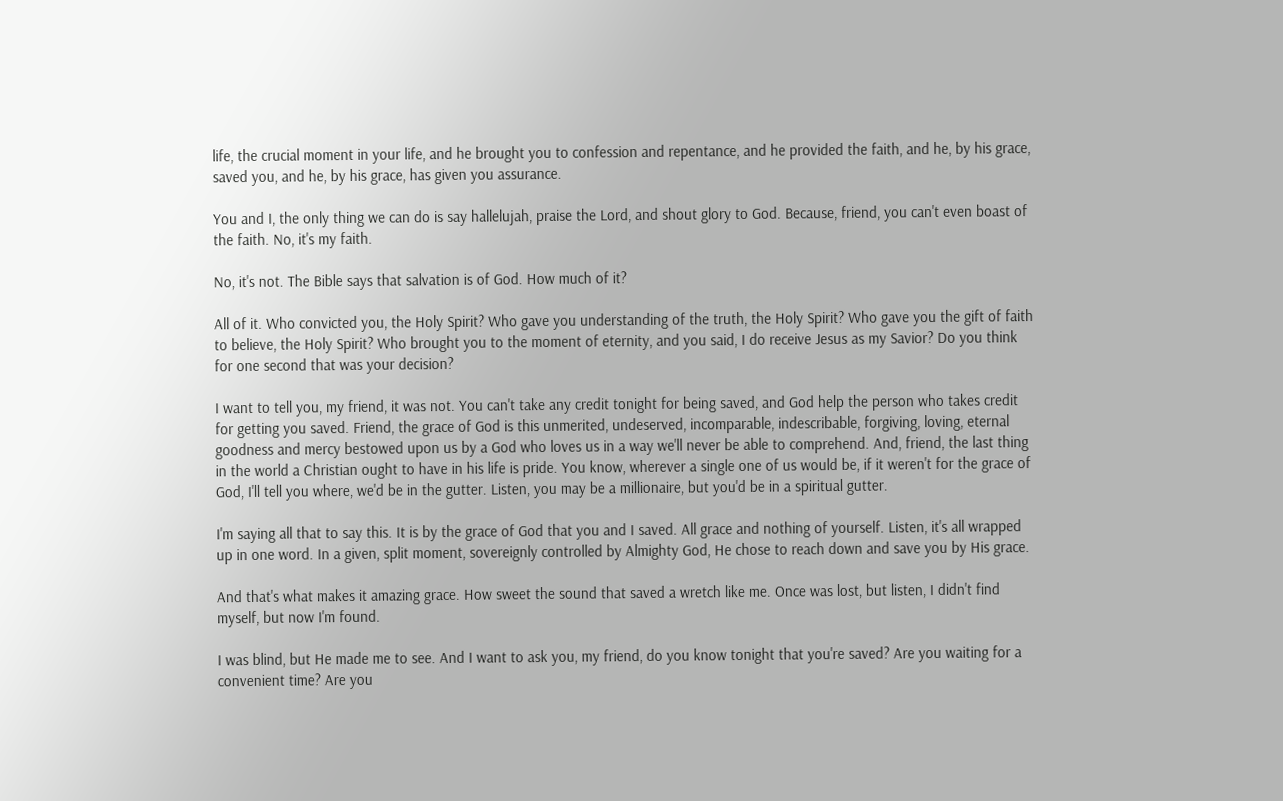life, the crucial moment in your life, and he brought you to confession and repentance, and he provided the faith, and he, by his grace, saved you, and he, by his grace, has given you assurance.

You and I, the only thing we can do is say hallelujah, praise the Lord, and shout glory to God. Because, friend, you can't even boast of the faith. No, it's my faith.

No, it's not. The Bible says that salvation is of God. How much of it?

All of it. Who convicted you, the Holy Spirit? Who gave you understanding of the truth, the Holy Spirit? Who gave you the gift of faith to believe, the Holy Spirit? Who brought you to the moment of eternity, and you said, I do receive Jesus as my Savior? Do you think for one second that was your decision?

I want to tell you, my friend, it was not. You can't take any credit tonight for being saved, and God help the person who takes credit for getting you saved. Friend, the grace of God is this unmerited, undeserved, incomparable, indescribable, forgiving, loving, eternal goodness and mercy bestowed upon us by a God who loves us in a way we'll never be able to comprehend. And, friend, the last thing in the world a Christian ought to have in his life is pride. You know, wherever a single one of us would be, if it weren't for the grace of God, I'll tell you where, we'd be in the gutter. Listen, you may be a millionaire, but you'd be in a spiritual gutter.

I'm saying all that to say this. It is by the grace of God that you and I saved. All grace and nothing of yourself. Listen, it's all wrapped up in one word. In a given, split moment, sovereignly controlled by Almighty God, He chose to reach down and save you by His grace.

And that's what makes it amazing grace. How sweet the sound that saved a wretch like me. Once was lost, but listen, I didn't find myself, but now I'm found.

I was blind, but He made me to see. And I want to ask you, my friend, do you know tonight that you're saved? Are you waiting for a convenient time? Are you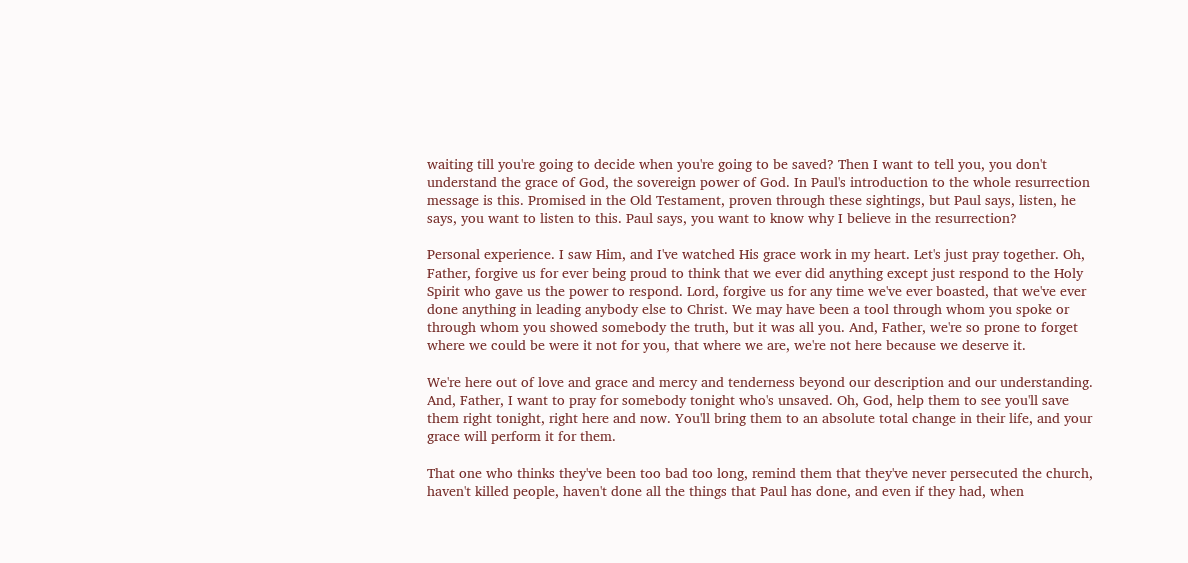waiting till you're going to decide when you're going to be saved? Then I want to tell you, you don't understand the grace of God, the sovereign power of God. In Paul's introduction to the whole resurrection message is this. Promised in the Old Testament, proven through these sightings, but Paul says, listen, he says, you want to listen to this. Paul says, you want to know why I believe in the resurrection?

Personal experience. I saw Him, and I've watched His grace work in my heart. Let's just pray together. Oh, Father, forgive us for ever being proud to think that we ever did anything except just respond to the Holy Spirit who gave us the power to respond. Lord, forgive us for any time we've ever boasted, that we've ever done anything in leading anybody else to Christ. We may have been a tool through whom you spoke or through whom you showed somebody the truth, but it was all you. And, Father, we're so prone to forget where we could be were it not for you, that where we are, we're not here because we deserve it.

We're here out of love and grace and mercy and tenderness beyond our description and our understanding. And, Father, I want to pray for somebody tonight who's unsaved. Oh, God, help them to see you'll save them right tonight, right here and now. You'll bring them to an absolute total change in their life, and your grace will perform it for them.

That one who thinks they've been too bad too long, remind them that they've never persecuted the church, haven't killed people, haven't done all the things that Paul has done, and even if they had, when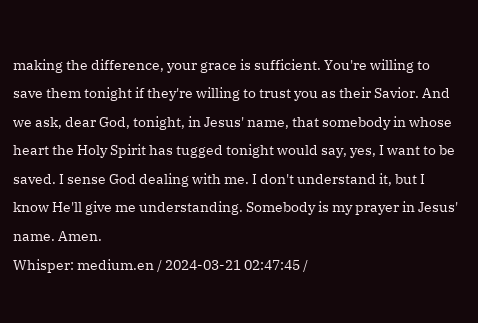making the difference, your grace is sufficient. You're willing to save them tonight if they're willing to trust you as their Savior. And we ask, dear God, tonight, in Jesus' name, that somebody in whose heart the Holy Spirit has tugged tonight would say, yes, I want to be saved. I sense God dealing with me. I don't understand it, but I know He'll give me understanding. Somebody is my prayer in Jesus' name. Amen.
Whisper: medium.en / 2024-03-21 02:47:45 /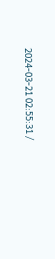2024-03-21 02:55:31 /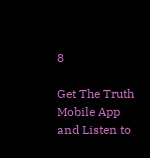8

Get The Truth Mobile App and Listen to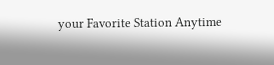your Favorite Station Anytime